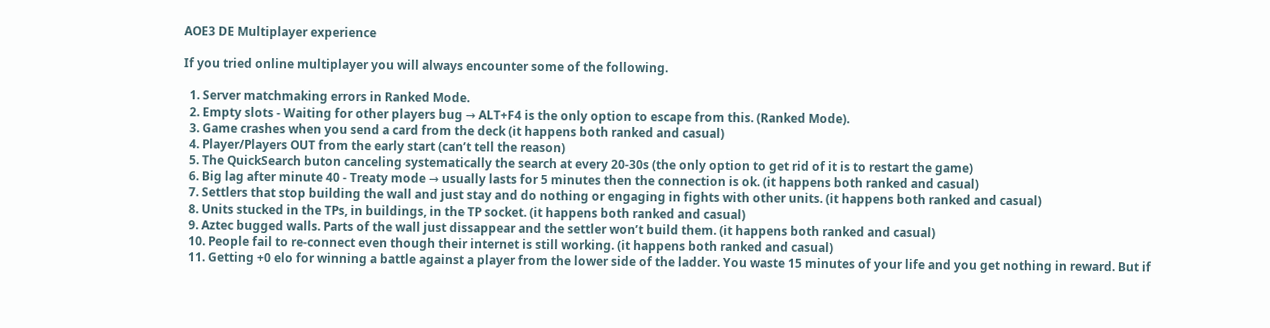AOE3 DE Multiplayer experience

If you tried online multiplayer you will always encounter some of the following.

  1. Server matchmaking errors in Ranked Mode.
  2. Empty slots - Waiting for other players bug → ALT+F4 is the only option to escape from this. (Ranked Mode).
  3. Game crashes when you send a card from the deck (it happens both ranked and casual)
  4. Player/Players OUT from the early start (can’t tell the reason)
  5. The QuickSearch buton canceling systematically the search at every 20-30s (the only option to get rid of it is to restart the game)
  6. Big lag after minute 40 - Treaty mode → usually lasts for 5 minutes then the connection is ok. (it happens both ranked and casual)
  7. Settlers that stop building the wall and just stay and do nothing or engaging in fights with other units. (it happens both ranked and casual)
  8. Units stucked in the TPs, in buildings, in the TP socket. (it happens both ranked and casual)
  9. Aztec bugged walls. Parts of the wall just dissappear and the settler won’t build them. (it happens both ranked and casual)
  10. People fail to re-connect even though their internet is still working. (it happens both ranked and casual)
  11. Getting +0 elo for winning a battle against a player from the lower side of the ladder. You waste 15 minutes of your life and you get nothing in reward. But if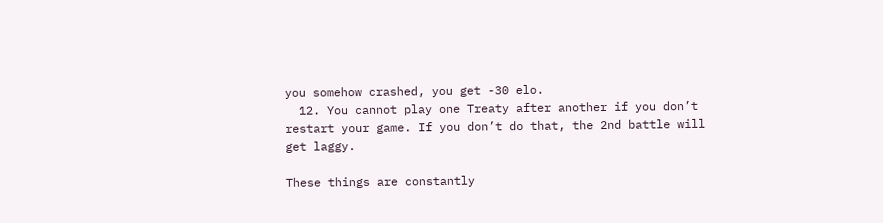you somehow crashed, you get -30 elo.
  12. You cannot play one Treaty after another if you don’t restart your game. If you don’t do that, the 2nd battle will get laggy.

These things are constantly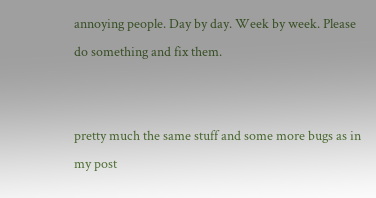annoying people. Day by day. Week by week. Please do something and fix them.


pretty much the same stuff and some more bugs as in my post